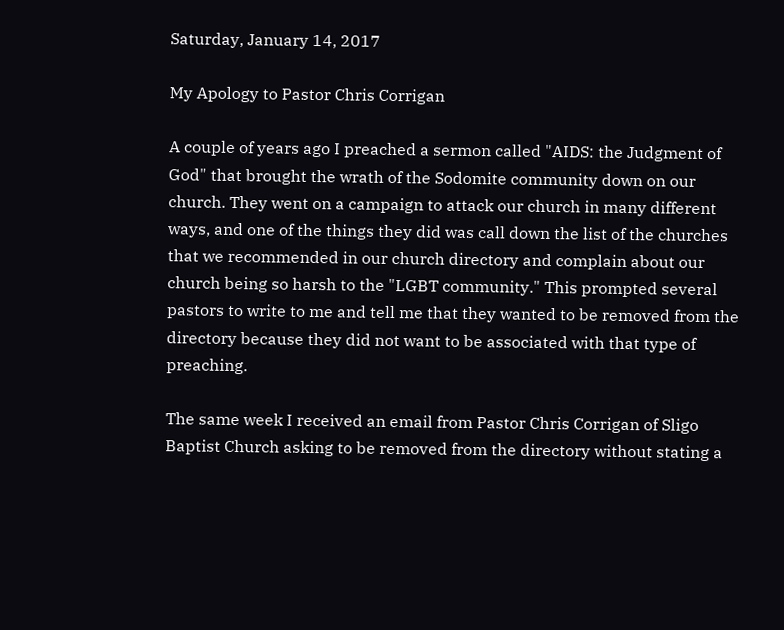Saturday, January 14, 2017

My Apology to Pastor Chris Corrigan

A couple of years ago I preached a sermon called "AIDS: the Judgment of God" that brought the wrath of the Sodomite community down on our church. They went on a campaign to attack our church in many different ways, and one of the things they did was call down the list of the churches that we recommended in our church directory and complain about our church being so harsh to the "LGBT community." This prompted several pastors to write to me and tell me that they wanted to be removed from the directory because they did not want to be associated with that type of preaching.

The same week I received an email from Pastor Chris Corrigan of Sligo Baptist Church asking to be removed from the directory without stating a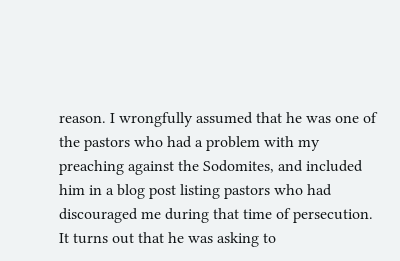reason. I wrongfully assumed that he was one of the pastors who had a problem with my preaching against the Sodomites, and included him in a blog post listing pastors who had discouraged me during that time of persecution. It turns out that he was asking to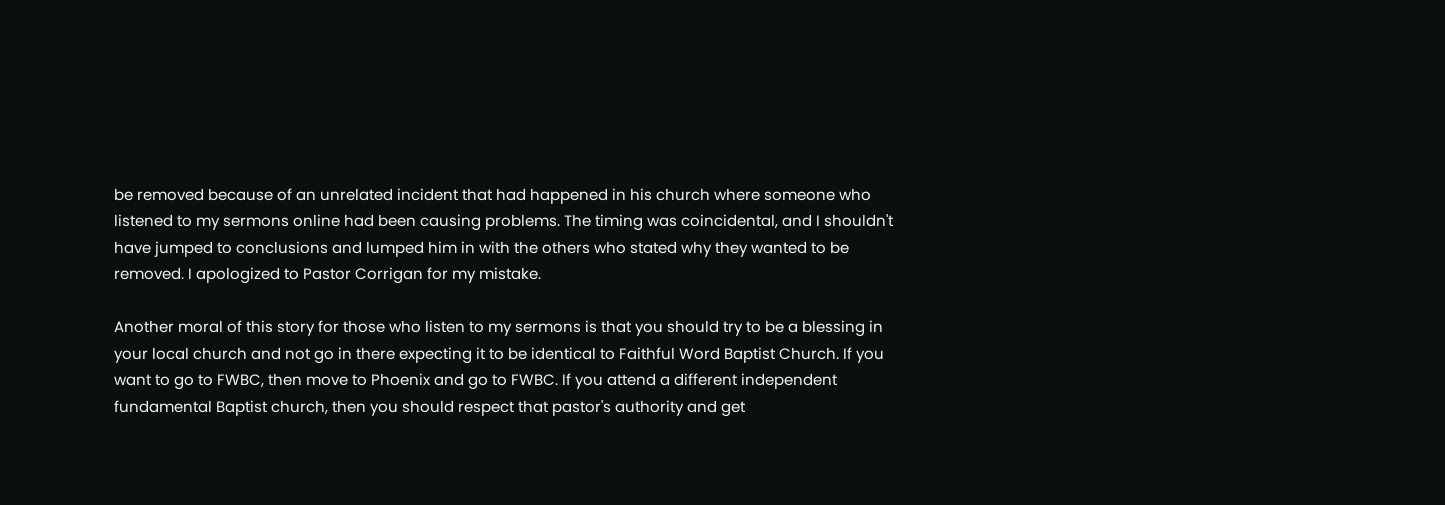be removed because of an unrelated incident that had happened in his church where someone who listened to my sermons online had been causing problems. The timing was coincidental, and I shouldn't have jumped to conclusions and lumped him in with the others who stated why they wanted to be removed. I apologized to Pastor Corrigan for my mistake.

Another moral of this story for those who listen to my sermons is that you should try to be a blessing in your local church and not go in there expecting it to be identical to Faithful Word Baptist Church. If you want to go to FWBC, then move to Phoenix and go to FWBC. If you attend a different independent fundamental Baptist church, then you should respect that pastor's authority and get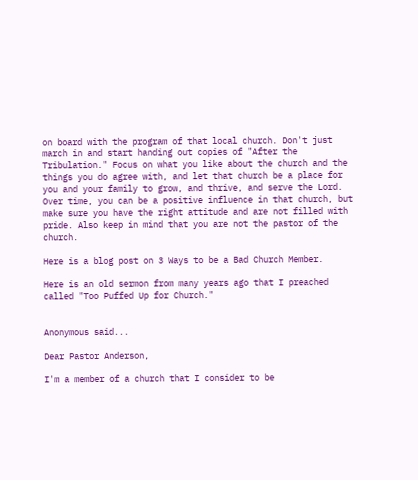on board with the program of that local church. Don't just march in and start handing out copies of "After the Tribulation." Focus on what you like about the church and the things you do agree with, and let that church be a place for you and your family to grow, and thrive, and serve the Lord. Over time, you can be a positive influence in that church, but make sure you have the right attitude and are not filled with pride. Also keep in mind that you are not the pastor of the church.

Here is a blog post on 3 Ways to be a Bad Church Member.

Here is an old sermon from many years ago that I preached called "Too Puffed Up for Church."


Anonymous said...

Dear Pastor Anderson,

I'm a member of a church that I consider to be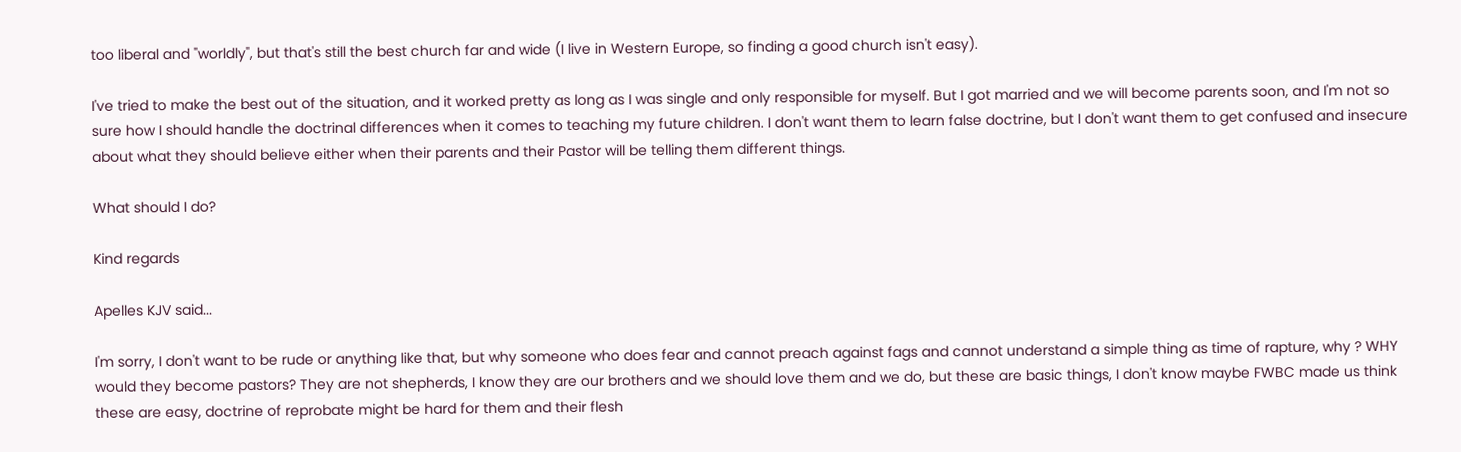too liberal and "worldly", but that's still the best church far and wide (I live in Western Europe, so finding a good church isn't easy).

I've tried to make the best out of the situation, and it worked pretty as long as I was single and only responsible for myself. But I got married and we will become parents soon, and I'm not so sure how I should handle the doctrinal differences when it comes to teaching my future children. I don't want them to learn false doctrine, but I don't want them to get confused and insecure about what they should believe either when their parents and their Pastor will be telling them different things.

What should I do?

Kind regards

Apelles KJV said...

I'm sorry, I don't want to be rude or anything like that, but why someone who does fear and cannot preach against fags and cannot understand a simple thing as time of rapture, why ? WHY would they become pastors? They are not shepherds, I know they are our brothers and we should love them and we do, but these are basic things, I don't know maybe FWBC made us think these are easy, doctrine of reprobate might be hard for them and their flesh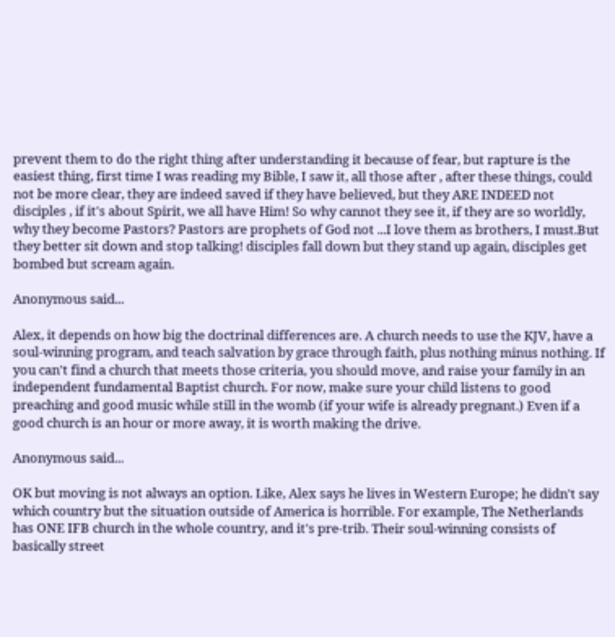prevent them to do the right thing after understanding it because of fear, but rapture is the easiest thing, first time I was reading my Bible, I saw it, all those after , after these things, could not be more clear, they are indeed saved if they have believed, but they ARE INDEED not disciples , if it's about Spirit, we all have Him! So why cannot they see it, if they are so worldly, why they become Pastors? Pastors are prophets of God not ...I love them as brothers, I must.But they better sit down and stop talking! disciples fall down but they stand up again, disciples get bombed but scream again.

Anonymous said...

Alex, it depends on how big the doctrinal differences are. A church needs to use the KJV, have a soul-winning program, and teach salvation by grace through faith, plus nothing minus nothing. If you can't find a church that meets those criteria, you should move, and raise your family in an independent fundamental Baptist church. For now, make sure your child listens to good preaching and good music while still in the womb (if your wife is already pregnant.) Even if a good church is an hour or more away, it is worth making the drive.

Anonymous said...

OK but moving is not always an option. Like, Alex says he lives in Western Europe; he didn't say which country but the situation outside of America is horrible. For example, The Netherlands has ONE IFB church in the whole country, and it's pre-trib. Their soul-winning consists of basically street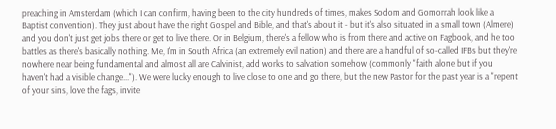preaching in Amsterdam (which I can confirm, having been to the city hundreds of times, makes Sodom and Gomorrah look like a Baptist convention). They just about have the right Gospel and Bible, and that's about it - but it's also situated in a small town (Almere) and you don't just get jobs there or get to live there. Or in Belgium, there's a fellow who is from there and active on Fagbook, and he too battles as there's basically nothing. Me, I'm in South Africa (an extremely evil nation) and there are a handful of so-called IFBs but they're nowhere near being fundamental and almost all are Calvinist, add works to salvation somehow (commonly "faith alone but if you haven't had a visible change..."). We were lucky enough to live close to one and go there, but the new Pastor for the past year is a "repent of your sins, love the fags, invite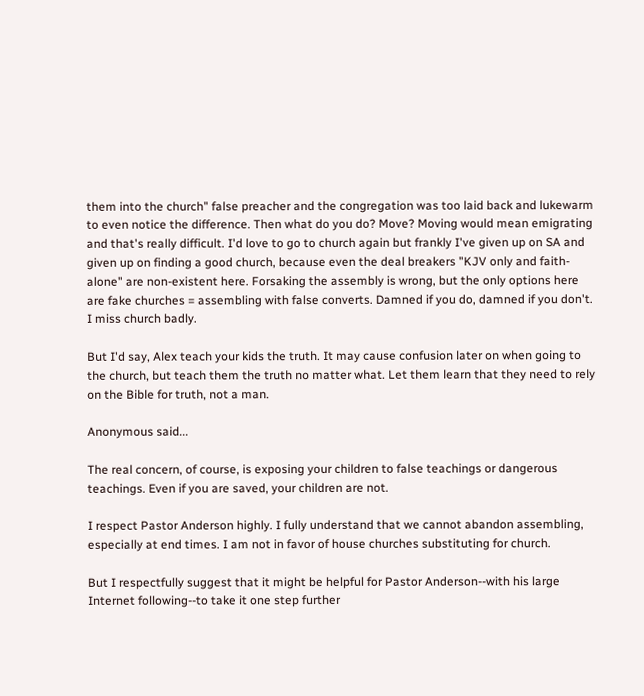them into the church" false preacher and the congregation was too laid back and lukewarm to even notice the difference. Then what do you do? Move? Moving would mean emigrating and that's really difficult. I'd love to go to church again but frankly I've given up on SA and given up on finding a good church, because even the deal breakers "KJV only and faith-alone" are non-existent here. Forsaking the assembly is wrong, but the only options here are fake churches = assembling with false converts. Damned if you do, damned if you don't. I miss church badly.

But I'd say, Alex teach your kids the truth. It may cause confusion later on when going to the church, but teach them the truth no matter what. Let them learn that they need to rely on the Bible for truth, not a man.

Anonymous said...

The real concern, of course, is exposing your children to false teachings or dangerous teachings. Even if you are saved, your children are not.

I respect Pastor Anderson highly. I fully understand that we cannot abandon assembling, especially at end times. I am not in favor of house churches substituting for church.

But I respectfully suggest that it might be helpful for Pastor Anderson--with his large Internet following--to take it one step further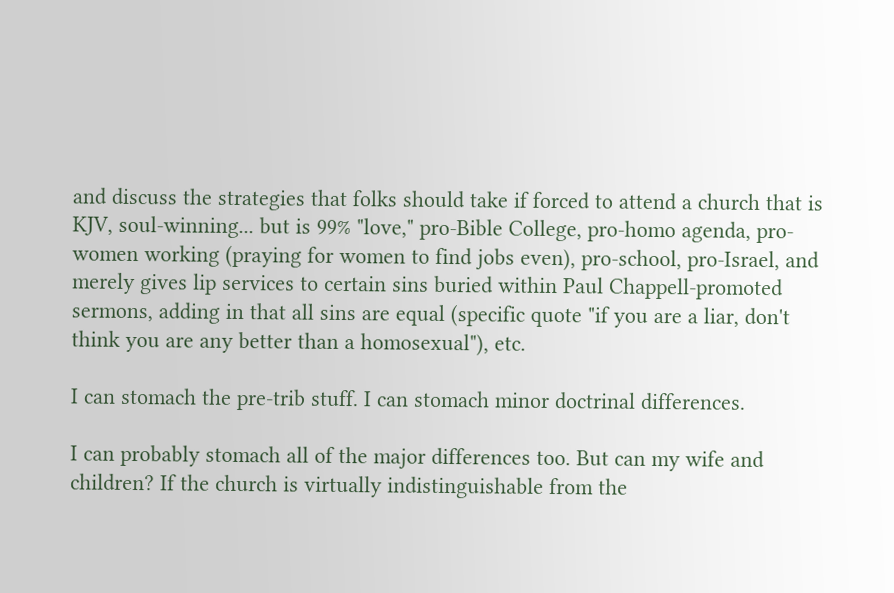and discuss the strategies that folks should take if forced to attend a church that is KJV, soul-winning... but is 99% "love," pro-Bible College, pro-homo agenda, pro-women working (praying for women to find jobs even), pro-school, pro-Israel, and merely gives lip services to certain sins buried within Paul Chappell-promoted sermons, adding in that all sins are equal (specific quote "if you are a liar, don't think you are any better than a homosexual"), etc.

I can stomach the pre-trib stuff. I can stomach minor doctrinal differences.

I can probably stomach all of the major differences too. But can my wife and children? If the church is virtually indistinguishable from the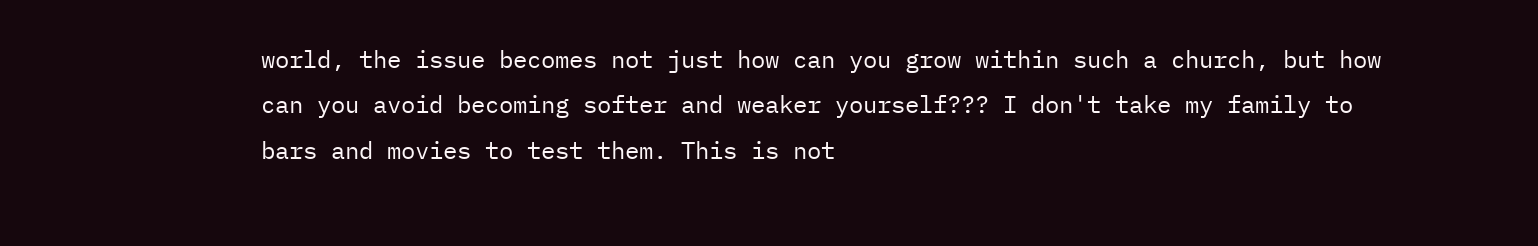world, the issue becomes not just how can you grow within such a church, but how can you avoid becoming softer and weaker yourself??? I don't take my family to bars and movies to test them. This is not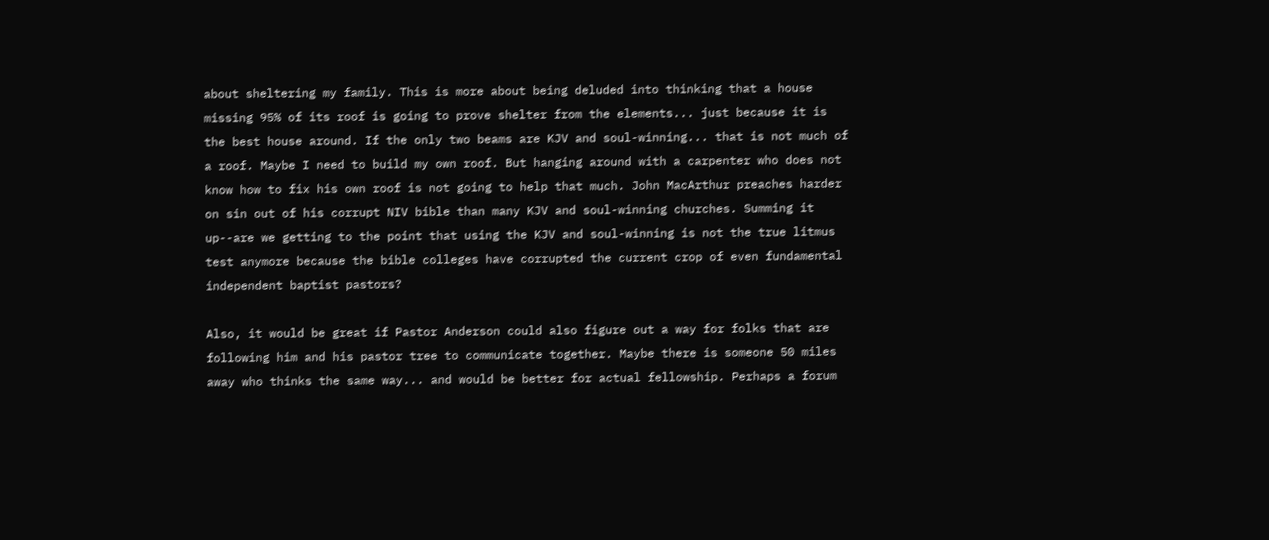about sheltering my family. This is more about being deluded into thinking that a house missing 95% of its roof is going to prove shelter from the elements... just because it is the best house around. If the only two beams are KJV and soul-winning... that is not much of a roof. Maybe I need to build my own roof. But hanging around with a carpenter who does not know how to fix his own roof is not going to help that much. John MacArthur preaches harder on sin out of his corrupt NIV bible than many KJV and soul-winning churches. Summing it up--are we getting to the point that using the KJV and soul-winning is not the true litmus test anymore because the bible colleges have corrupted the current crop of even fundamental independent baptist pastors?

Also, it would be great if Pastor Anderson could also figure out a way for folks that are following him and his pastor tree to communicate together. Maybe there is someone 50 miles away who thinks the same way... and would be better for actual fellowship. Perhaps a forum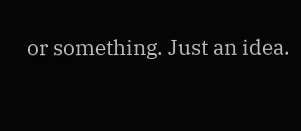or something. Just an idea.